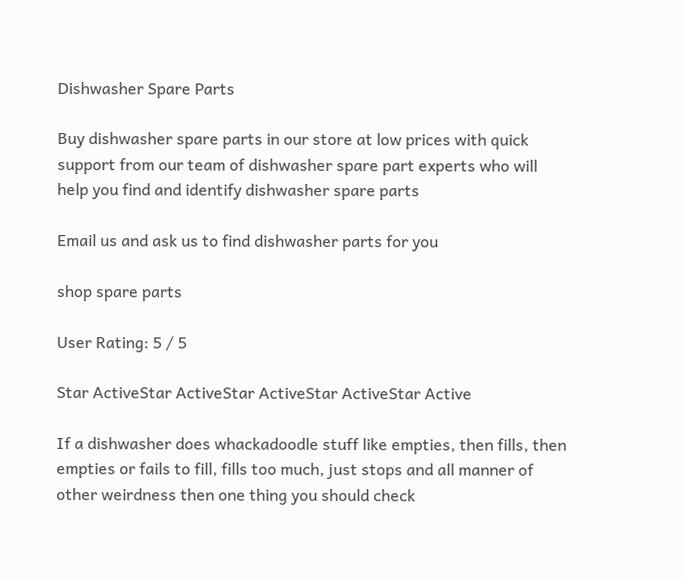Dishwasher Spare Parts

Buy dishwasher spare parts in our store at low prices with quick support from our team of dishwasher spare part experts who will help you find and identify dishwasher spare parts

Email us and ask us to find dishwasher parts for you

shop spare parts

User Rating: 5 / 5

Star ActiveStar ActiveStar ActiveStar ActiveStar Active

If a dishwasher does whackadoodle stuff like empties, then fills, then empties or fails to fill, fills too much, just stops and all manner of other weirdness then one thing you should check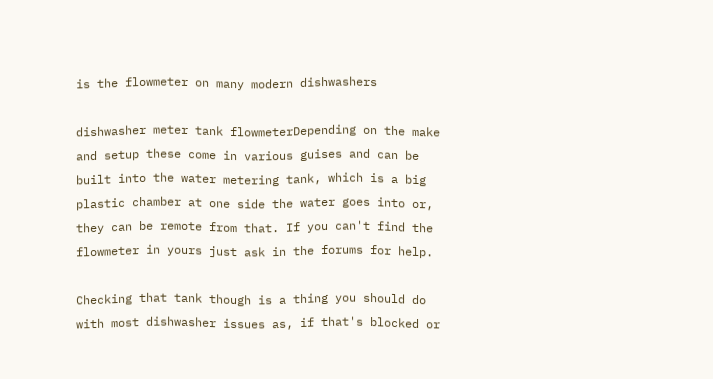is the flowmeter on many modern dishwashers

dishwasher meter tank flowmeterDepending on the make and setup these come in various guises and can be built into the water metering tank, which is a big plastic chamber at one side the water goes into or, they can be remote from that. If you can't find the flowmeter in yours just ask in the forums for help.

Checking that tank though is a thing you should do with most dishwasher issues as, if that's blocked or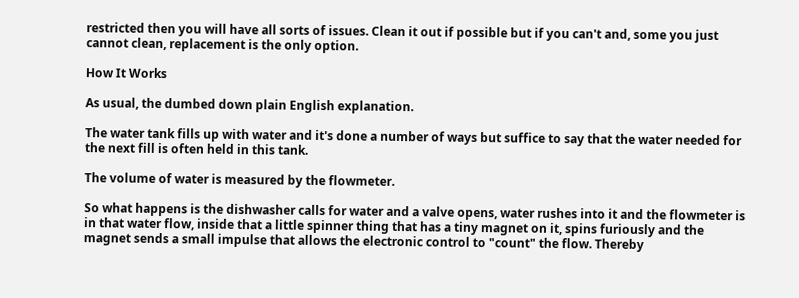restricted then you will have all sorts of issues. Clean it out if possible but if you can't and, some you just cannot clean, replacement is the only option.

How It Works

As usual, the dumbed down plain English explanation.

The water tank fills up with water and it's done a number of ways but suffice to say that the water needed for the next fill is often held in this tank.

The volume of water is measured by the flowmeter.

So what happens is the dishwasher calls for water and a valve opens, water rushes into it and the flowmeter is in that water flow, inside that a little spinner thing that has a tiny magnet on it, spins furiously and the magnet sends a small impulse that allows the electronic control to "count" the flow. Thereby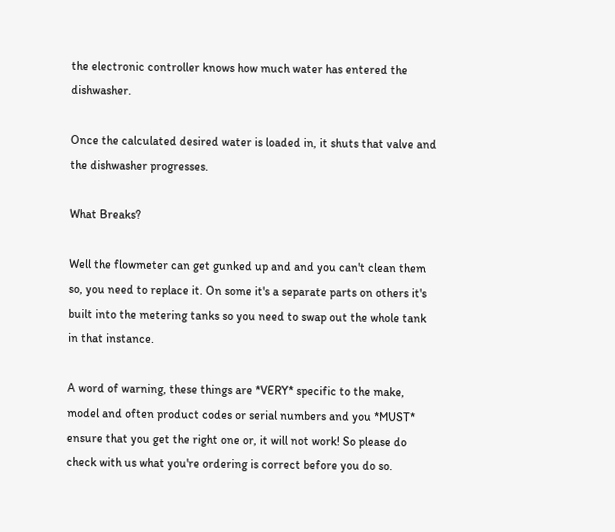the electronic controller knows how much water has entered the dishwasher.

Once the calculated desired water is loaded in, it shuts that valve and the dishwasher progresses.

What Breaks?

Well the flowmeter can get gunked up and and you can't clean them so, you need to replace it. On some it's a separate parts on others it's built into the metering tanks so you need to swap out the whole tank in that instance.

A word of warning, these things are *VERY* specific to the make, model and often product codes or serial numbers and you *MUST* ensure that you get the right one or, it will not work! So please do check with us what you're ordering is correct before you do so.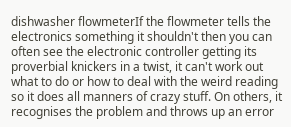dishwasher flowmeterIf the flowmeter tells the electronics something it shouldn't then you can often see the electronic controller getting its proverbial knickers in a twist, it can't work out what to do or how to deal with the weird reading so it does all manners of crazy stuff. On others, it recognises the problem and throws up an error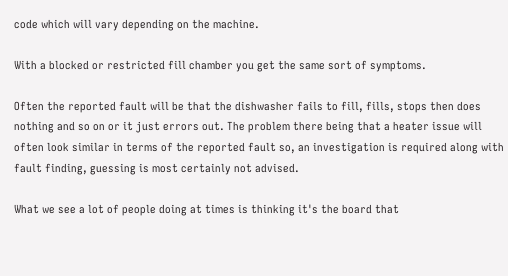code which will vary depending on the machine.

With a blocked or restricted fill chamber you get the same sort of symptoms.

Often the reported fault will be that the dishwasher fails to fill, fills, stops then does nothing and so on or it just errors out. The problem there being that a heater issue will often look similar in terms of the reported fault so, an investigation is required along with fault finding, guessing is most certainly not advised.

What we see a lot of people doing at times is thinking it's the board that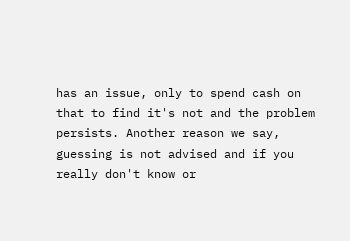has an issue, only to spend cash on that to find it's not and the problem persists. Another reason we say, guessing is not advised and if you really don't know or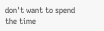don't want to spend the time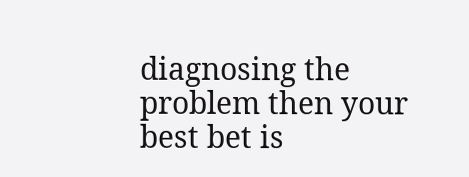diagnosing the problem then your best bet is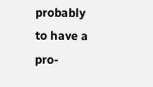probably to have a pro-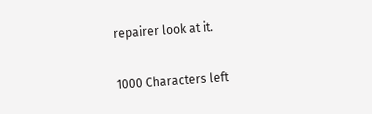repairer look at it.

1000 Characters left